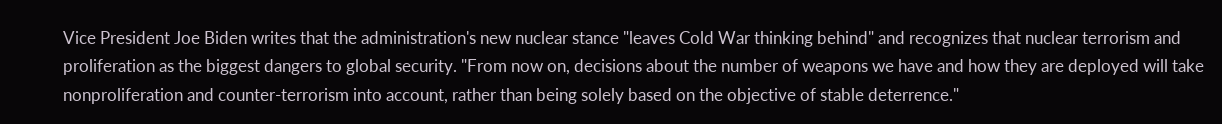Vice President Joe Biden writes that the administration's new nuclear stance "leaves Cold War thinking behind" and recognizes that nuclear terrorism and proliferation as the biggest dangers to global security. "From now on, decisions about the number of weapons we have and how they are deployed will take nonproliferation and counter-terrorism into account, rather than being solely based on the objective of stable deterrence."